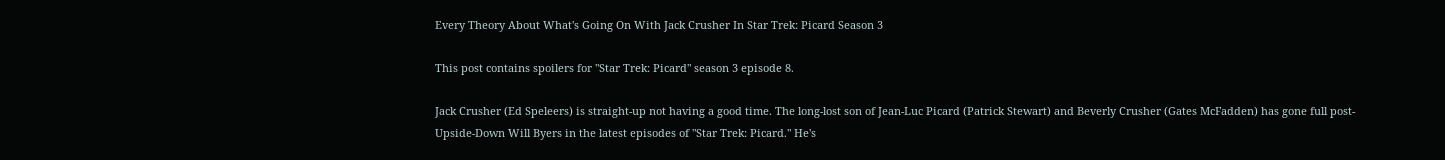Every Theory About What's Going On With Jack Crusher In Star Trek: Picard Season 3

This post contains spoilers for "Star Trek: Picard" season 3 episode 8.

Jack Crusher (Ed Speleers) is straight-up not having a good time. The long-lost son of Jean-Luc Picard (Patrick Stewart) and Beverly Crusher (Gates McFadden) has gone full post-Upside-Down Will Byers in the latest episodes of "Star Trek: Picard." He's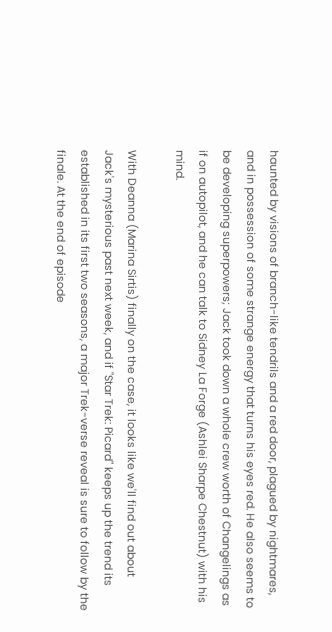haunted by visions of branch-like tendrils and a red door, plagued by nightmares, and in possession of some strange energy that turns his eyes red. He also seems to be developing superpowers; Jack took down a whole crew worth of Changelings as if on autopilot, and he can talk to Sidney La Forge (Ashlei Sharpe Chestnut) with his mind.

With Deanna (Marina Sirtis) finally on the case, it looks like we'll find out about Jack's mysterious past next week, and if "Star Trek: Picard" keeps up the trend its established in its first two seasons, a major Trek-verse reveal is sure to follow by the finale. At the end of episode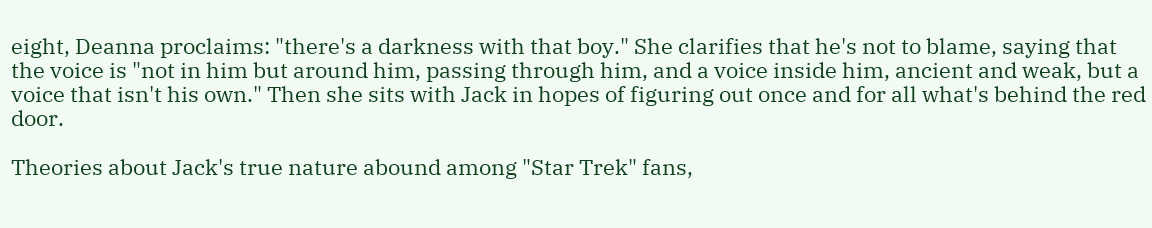eight, Deanna proclaims: "there's a darkness with that boy." She clarifies that he's not to blame, saying that the voice is "not in him but around him, passing through him, and a voice inside him, ancient and weak, but a voice that isn't his own." Then she sits with Jack in hopes of figuring out once and for all what's behind the red door.

Theories about Jack's true nature abound among "Star Trek" fans,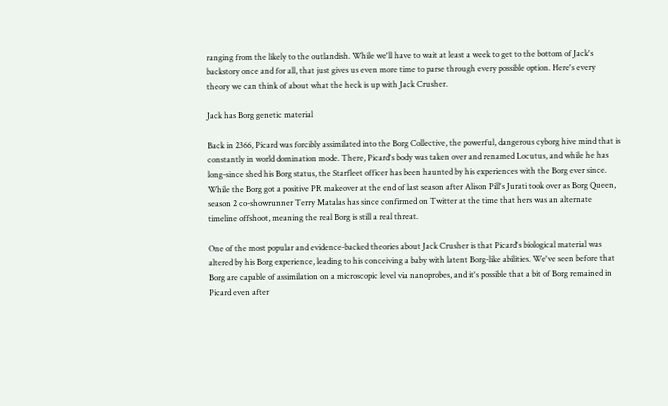ranging from the likely to the outlandish. While we'll have to wait at least a week to get to the bottom of Jack's backstory once and for all, that just gives us even more time to parse through every possible option. Here's every theory we can think of about what the heck is up with Jack Crusher.

Jack has Borg genetic material

Back in 2366, Picard was forcibly assimilated into the Borg Collective, the powerful, dangerous cyborg hive mind that is constantly in world domination mode. There, Picard's body was taken over and renamed Locutus, and while he has long-since shed his Borg status, the Starfleet officer has been haunted by his experiences with the Borg ever since. While the Borg got a positive PR makeover at the end of last season after Alison Pill's Jurati took over as Borg Queen, season 2 co-showrunner Terry Matalas has since confirmed on Twitter at the time that hers was an alternate timeline offshoot, meaning the real Borg is still a real threat.

One of the most popular and evidence-backed theories about Jack Crusher is that Picard's biological material was altered by his Borg experience, leading to his conceiving a baby with latent Borg-like abilities. We've seen before that Borg are capable of assimilation on a microscopic level via nanoprobes, and it's possible that a bit of Borg remained in Picard even after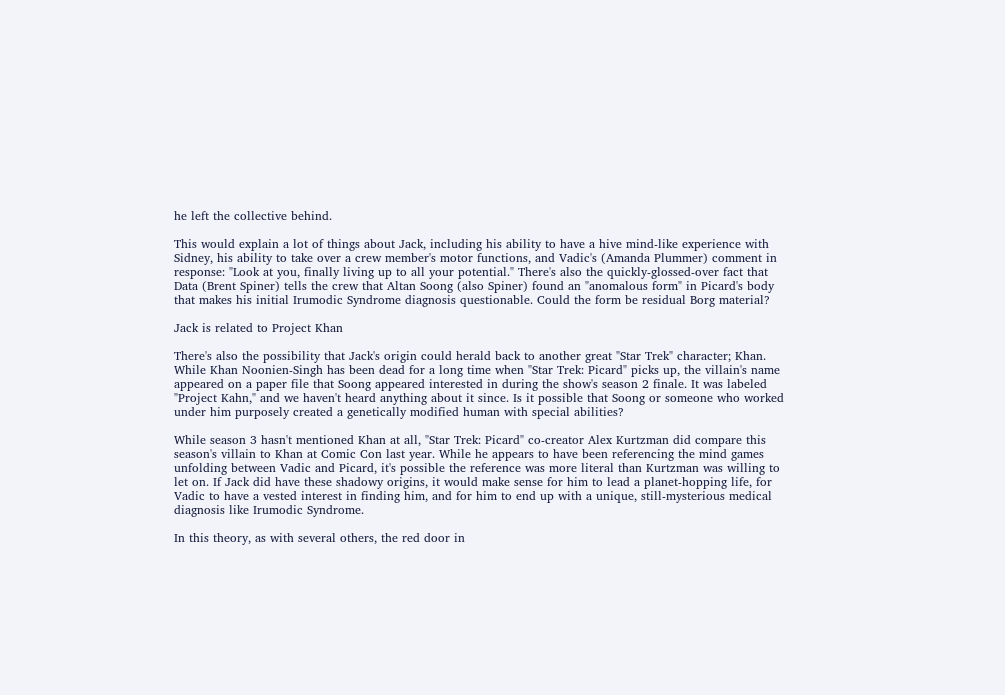he left the collective behind.

This would explain a lot of things about Jack, including his ability to have a hive mind-like experience with Sidney, his ability to take over a crew member's motor functions, and Vadic's (Amanda Plummer) comment in response: "Look at you, finally living up to all your potential." There's also the quickly-glossed-over fact that Data (Brent Spiner) tells the crew that Altan Soong (also Spiner) found an "anomalous form" in Picard's body that makes his initial Irumodic Syndrome diagnosis questionable. Could the form be residual Borg material?

Jack is related to Project Khan

There's also the possibility that Jack's origin could herald back to another great "Star Trek" character; Khan. While Khan Noonien-Singh has been dead for a long time when "Star Trek: Picard" picks up, the villain's name appeared on a paper file that Soong appeared interested in during the show's season 2 finale. It was labeled "Project Kahn," and we haven't heard anything about it since. Is it possible that Soong or someone who worked under him purposely created a genetically modified human with special abilities?

While season 3 hasn't mentioned Khan at all, "Star Trek: Picard" co-creator Alex Kurtzman did compare this season's villain to Khan at Comic Con last year. While he appears to have been referencing the mind games unfolding between Vadic and Picard, it's possible the reference was more literal than Kurtzman was willing to let on. If Jack did have these shadowy origins, it would make sense for him to lead a planet-hopping life, for Vadic to have a vested interest in finding him, and for him to end up with a unique, still-mysterious medical diagnosis like Irumodic Syndrome.

In this theory, as with several others, the red door in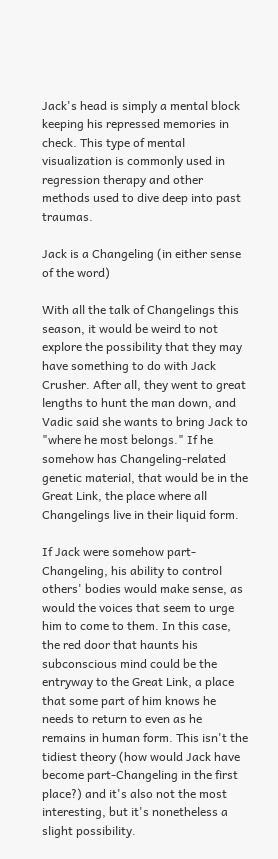Jack's head is simply a mental block keeping his repressed memories in check. This type of mental visualization is commonly used in regression therapy and other methods used to dive deep into past traumas.

Jack is a Changeling (in either sense of the word)

With all the talk of Changelings this season, it would be weird to not explore the possibility that they may have something to do with Jack Crusher. After all, they went to great lengths to hunt the man down, and Vadic said she wants to bring Jack to "where he most belongs." If he somehow has Changeling-related genetic material, that would be in the Great Link, the place where all Changelings live in their liquid form.

If Jack were somehow part-Changeling, his ability to control others' bodies would make sense, as would the voices that seem to urge him to come to them. In this case, the red door that haunts his subconscious mind could be the entryway to the Great Link, a place that some part of him knows he needs to return to even as he remains in human form. This isn't the tidiest theory (how would Jack have become part-Changeling in the first place?) and it's also not the most interesting, but it's nonetheless a slight possibility.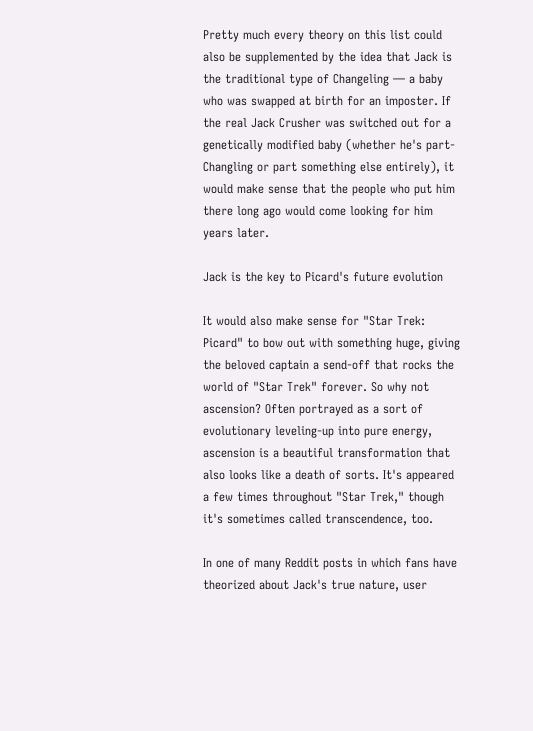Pretty much every theory on this list could also be supplemented by the idea that Jack is the traditional type of Changeling — a baby who was swapped at birth for an imposter. If the real Jack Crusher was switched out for a genetically modified baby (whether he's part-Changling or part something else entirely), it would make sense that the people who put him there long ago would come looking for him years later.

Jack is the key to Picard's future evolution

It would also make sense for "Star Trek: Picard" to bow out with something huge, giving the beloved captain a send-off that rocks the world of "Star Trek" forever. So why not ascension? Often portrayed as a sort of evolutionary leveling-up into pure energy, ascension is a beautiful transformation that also looks like a death of sorts. It's appeared a few times throughout "Star Trek," though it's sometimes called transcendence, too.

In one of many Reddit posts in which fans have theorized about Jack's true nature, user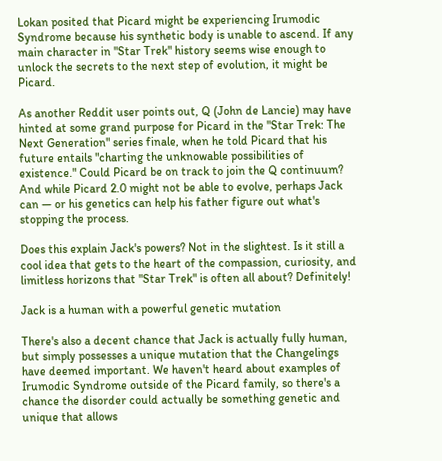Lokan posited that Picard might be experiencing Irumodic Syndrome because his synthetic body is unable to ascend. If any main character in "Star Trek" history seems wise enough to unlock the secrets to the next step of evolution, it might be Picard.

As another Reddit user points out, Q (John de Lancie) may have hinted at some grand purpose for Picard in the "Star Trek: The Next Generation" series finale, when he told Picard that his future entails "charting the unknowable possibilities of existence." Could Picard be on track to join the Q continuum? And while Picard 2.0 might not be able to evolve, perhaps Jack can — or his genetics can help his father figure out what's stopping the process.

Does this explain Jack's powers? Not in the slightest. Is it still a cool idea that gets to the heart of the compassion, curiosity, and limitless horizons that "Star Trek" is often all about? Definitely!

Jack is a human with a powerful genetic mutation

There's also a decent chance that Jack is actually fully human, but simply possesses a unique mutation that the Changelings have deemed important. We haven't heard about examples of Irumodic Syndrome outside of the Picard family, so there's a chance the disorder could actually be something genetic and unique that allows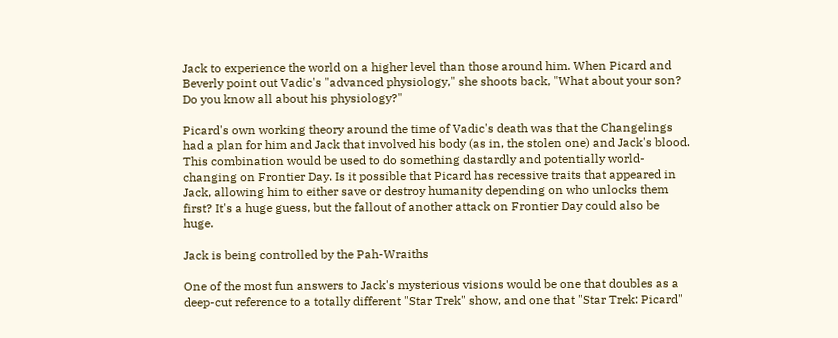Jack to experience the world on a higher level than those around him. When Picard and Beverly point out Vadic's "advanced physiology," she shoots back, "What about your son? Do you know all about his physiology?"

Picard's own working theory around the time of Vadic's death was that the Changelings had a plan for him and Jack that involved his body (as in, the stolen one) and Jack's blood. This combination would be used to do something dastardly and potentially world-changing on Frontier Day. Is it possible that Picard has recessive traits that appeared in Jack, allowing him to either save or destroy humanity depending on who unlocks them first? It's a huge guess, but the fallout of another attack on Frontier Day could also be huge.

Jack is being controlled by the Pah-Wraiths

One of the most fun answers to Jack's mysterious visions would be one that doubles as a deep-cut reference to a totally different "Star Trek" show, and one that "Star Trek: Picard"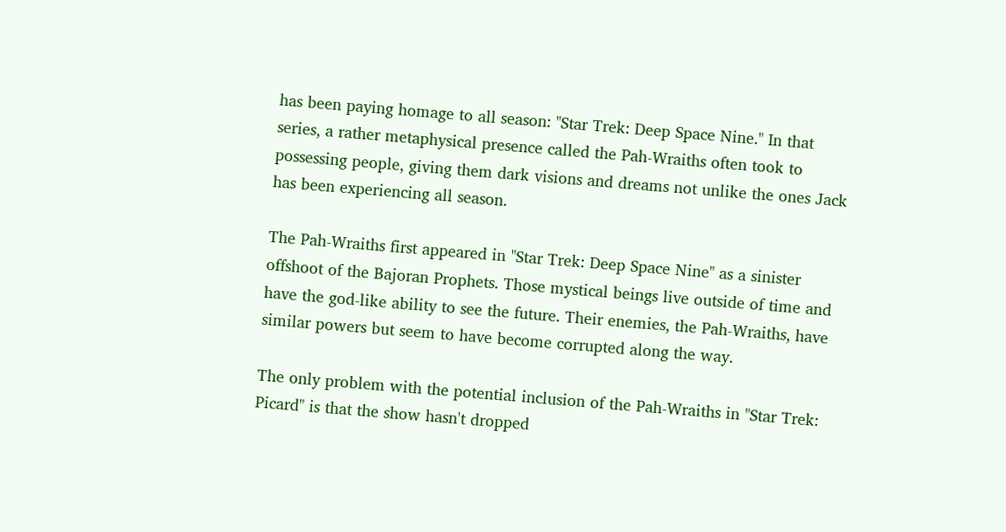has been paying homage to all season: "Star Trek: Deep Space Nine." In that series, a rather metaphysical presence called the Pah-Wraiths often took to possessing people, giving them dark visions and dreams not unlike the ones Jack has been experiencing all season.

The Pah-Wraiths first appeared in "Star Trek: Deep Space Nine" as a sinister offshoot of the Bajoran Prophets. Those mystical beings live outside of time and have the god-like ability to see the future. Their enemies, the Pah-Wraiths, have similar powers but seem to have become corrupted along the way.

The only problem with the potential inclusion of the Pah-Wraiths in "Star Trek: Picard" is that the show hasn't dropped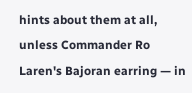hints about them at all, unless Commander Ro Laren's Bajoran earring — in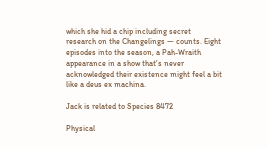which she hid a chip including secret research on the Changelings — counts. Eight episodes into the season, a Pah-Wraith appearance in a show that's never acknowledged their existence might feel a bit like a deus ex machina.

Jack is related to Species 8472

Physical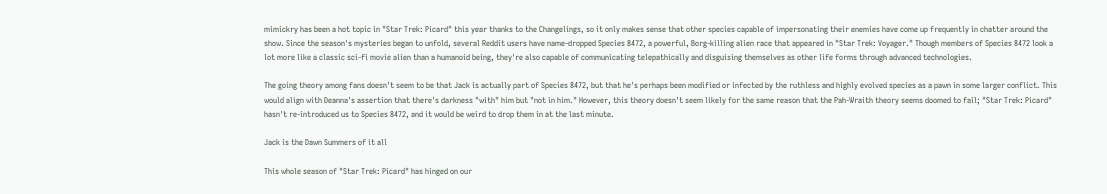mimickry has been a hot topic in "Star Trek: Picard" this year thanks to the Changelings, so it only makes sense that other species capable of impersonating their enemies have come up frequently in chatter around the show. Since the season's mysteries began to unfold, several Reddit users have name-dropped Species 8472, a powerful, Borg-killing alien race that appeared in "Star Trek: Voyager." Though members of Species 8472 look a lot more like a classic sci-fi movie alien than a humanoid being, they're also capable of communicating telepathically and disguising themselves as other life forms through advanced technologies.

The going theory among fans doesn't seem to be that Jack is actually part of Species 8472, but that he's perhaps been modified or infected by the ruthless and highly evolved species as a pawn in some larger conflict. This would align with Deanna's assertion that there's darkness "with" him but "not in him." However, this theory doesn't seem likely for the same reason that the Pah-Wraith theory seems doomed to fail; "Star Trek: Picard" hasn't re-introduced us to Species 8472, and it would be weird to drop them in at the last minute.

Jack is the Dawn Summers of it all

This whole season of "Star Trek: Picard" has hinged on our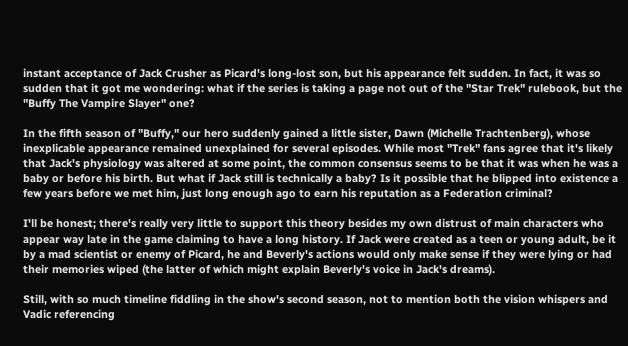instant acceptance of Jack Crusher as Picard's long-lost son, but his appearance felt sudden. In fact, it was so sudden that it got me wondering: what if the series is taking a page not out of the "Star Trek" rulebook, but the "Buffy The Vampire Slayer" one?

In the fifth season of "Buffy," our hero suddenly gained a little sister, Dawn (Michelle Trachtenberg), whose inexplicable appearance remained unexplained for several episodes. While most "Trek" fans agree that it's likely that Jack's physiology was altered at some point, the common consensus seems to be that it was when he was a baby or before his birth. But what if Jack still is technically a baby? Is it possible that he blipped into existence a few years before we met him, just long enough ago to earn his reputation as a Federation criminal?

I'll be honest; there's really very little to support this theory besides my own distrust of main characters who appear way late in the game claiming to have a long history. If Jack were created as a teen or young adult, be it by a mad scientist or enemy of Picard, he and Beverly's actions would only make sense if they were lying or had their memories wiped (the latter of which might explain Beverly's voice in Jack's dreams).

Still, with so much timeline fiddling in the show's second season, not to mention both the vision whispers and Vadic referencing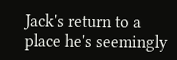Jack's return to a place he's seemingly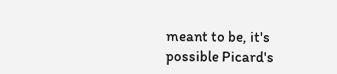meant to be, it's possible Picard's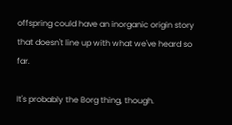offspring could have an inorganic origin story that doesn't line up with what we've heard so far.

It's probably the Borg thing, though.